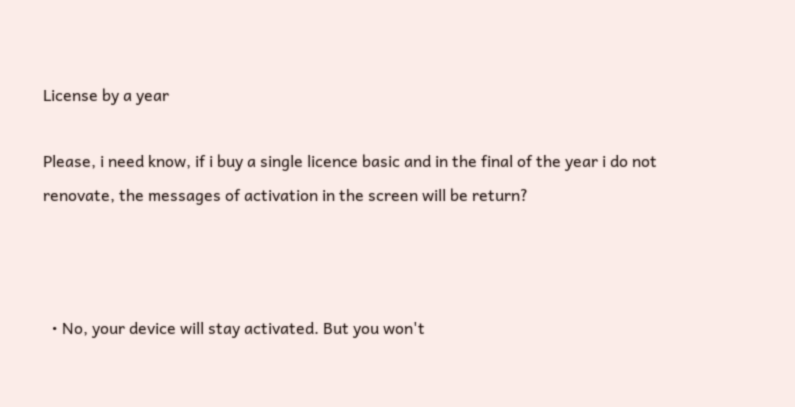License by a year

Please, i need know, if i buy a single licence basic and in the final of the year i do not renovate, the messages of activation in the screen will be return?



  • No, your device will stay activated. But you won't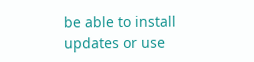be able to install updates or use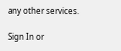any other services.

Sign In or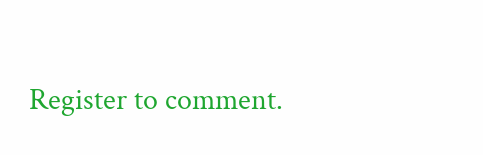Register to comment.